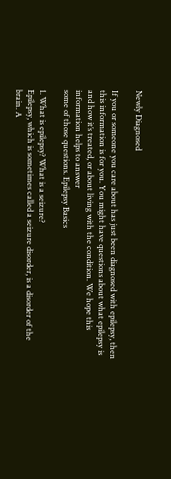Newly Diagnosed

If you or someone you care about has just been diagnosed with epilepsy, then this information is for you. You might have questions about what epilepsy is and how it’s treated, or about living with the condition. We hope this information helps to answer
some of those questions. Epilepsy Basics

1. What is epilepsy? What is a seizure?
Epilepsy, which is sometimes called a seizure disorder, is a disorder of the brain. A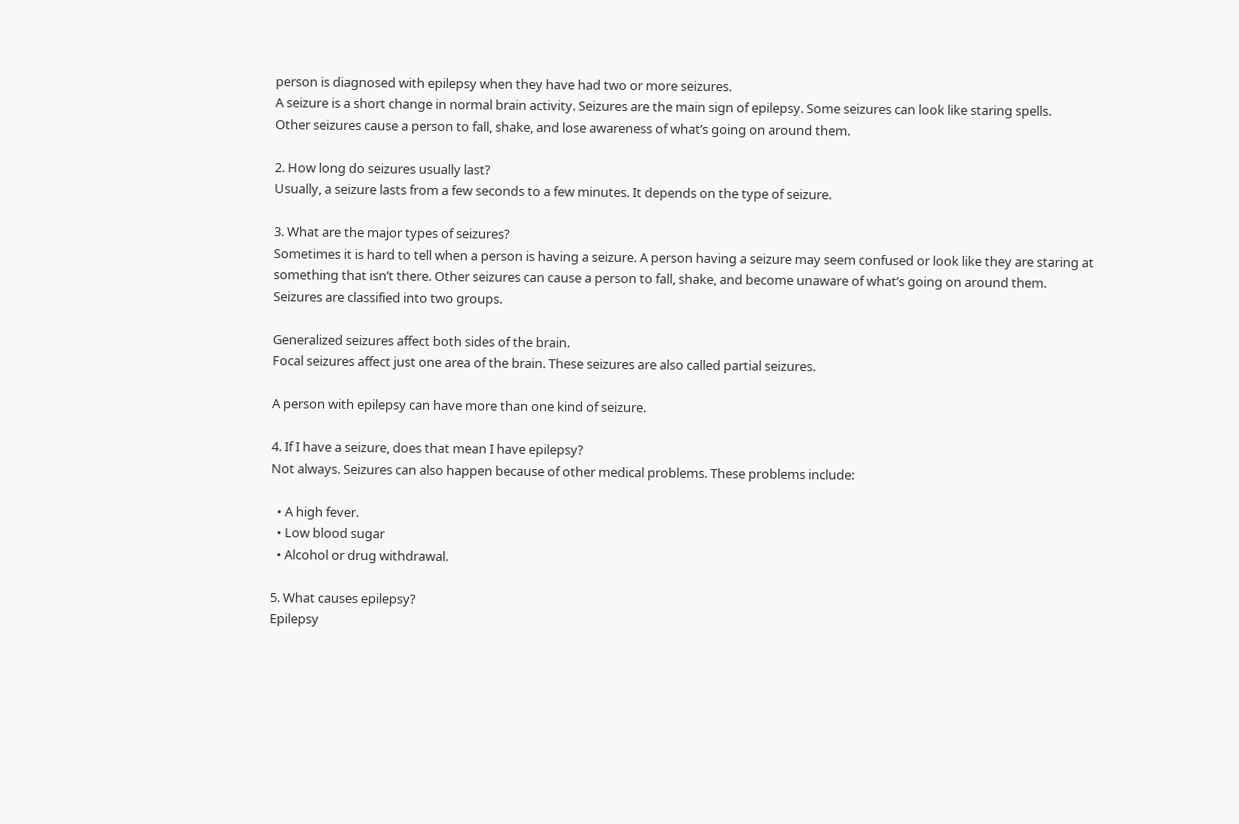person is diagnosed with epilepsy when they have had two or more seizures.
A seizure is a short change in normal brain activity. Seizures are the main sign of epilepsy. Some seizures can look like staring spells.
Other seizures cause a person to fall, shake, and lose awareness of what’s going on around them.

2. How long do seizures usually last?
Usually, a seizure lasts from a few seconds to a few minutes. It depends on the type of seizure.

3. What are the major types of seizures?
Sometimes it is hard to tell when a person is having a seizure. A person having a seizure may seem confused or look like they are staring at something that isn’t there. Other seizures can cause a person to fall, shake, and become unaware of what’s going on around them.
Seizures are classified into two groups.

Generalized seizures affect both sides of the brain.
Focal seizures affect just one area of the brain. These seizures are also called partial seizures.

A person with epilepsy can have more than one kind of seizure.

4. If I have a seizure, does that mean I have epilepsy?
Not always. Seizures can also happen because of other medical problems. These problems include:

  • A high fever.
  • Low blood sugar
  • Alcohol or drug withdrawal.

5. What causes epilepsy?
Epilepsy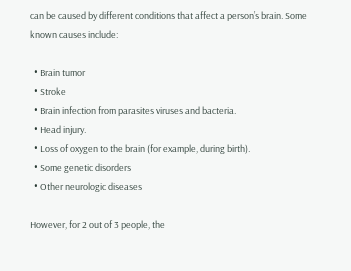can be caused by different conditions that affect a person’s brain. Some known causes include:

  • Brain tumor
  • Stroke
  • Brain infection from parasites viruses and bacteria.
  • Head injury.
  • Loss of oxygen to the brain (for example, during birth).
  • Some genetic disorders
  • Other neurologic diseases

However, for 2 out of 3 people, the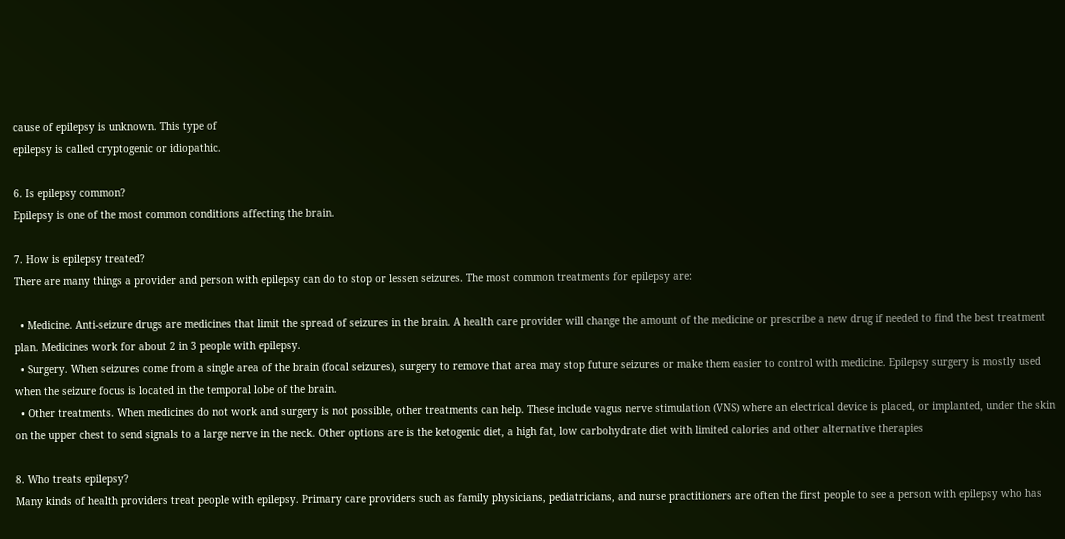cause of epilepsy is unknown. This type of
epilepsy is called cryptogenic or idiopathic.

6. Is epilepsy common?
Epilepsy is one of the most common conditions affecting the brain.

7. How is epilepsy treated?
There are many things a provider and person with epilepsy can do to stop or lessen seizures. The most common treatments for epilepsy are:

  • Medicine. Anti-seizure drugs are medicines that limit the spread of seizures in the brain. A health care provider will change the amount of the medicine or prescribe a new drug if needed to find the best treatment plan. Medicines work for about 2 in 3 people with epilepsy.
  • Surgery. When seizures come from a single area of the brain (focal seizures), surgery to remove that area may stop future seizures or make them easier to control with medicine. Epilepsy surgery is mostly used when the seizure focus is located in the temporal lobe of the brain.
  • Other treatments. When medicines do not work and surgery is not possible, other treatments can help. These include vagus nerve stimulation (VNS) where an electrical device is placed, or implanted, under the skin on the upper chest to send signals to a large nerve in the neck. Other options are is the ketogenic diet, a high fat, low carbohydrate diet with limited calories and other alternative therapies

8. Who treats epilepsy?
Many kinds of health providers treat people with epilepsy. Primary care providers such as family physicians, pediatricians, and nurse practitioners are often the first people to see a person with epilepsy who has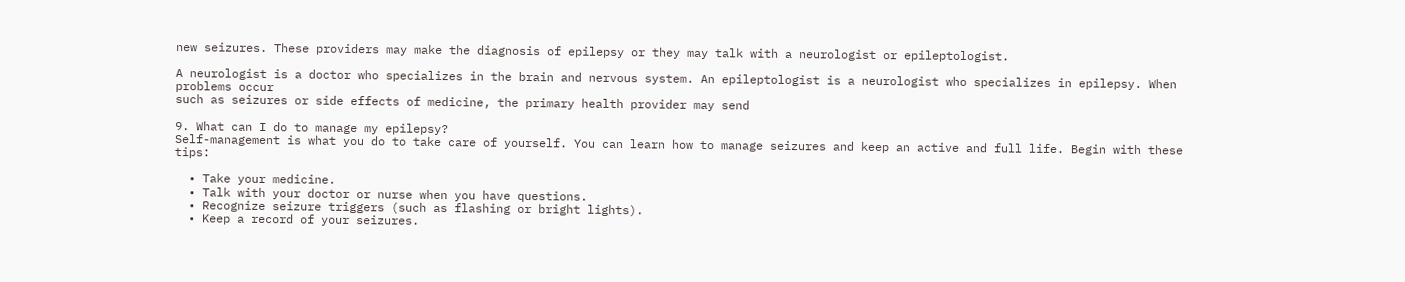new seizures. These providers may make the diagnosis of epilepsy or they may talk with a neurologist or epileptologist.

A neurologist is a doctor who specializes in the brain and nervous system. An epileptologist is a neurologist who specializes in epilepsy. When problems occur
such as seizures or side effects of medicine, the primary health provider may send

9. What can I do to manage my epilepsy?
Self-management is what you do to take care of yourself. You can learn how to manage seizures and keep an active and full life. Begin with these tips:

  • Take your medicine.
  • Talk with your doctor or nurse when you have questions.
  • Recognize seizure triggers (such as flashing or bright lights).
  • Keep a record of your seizures.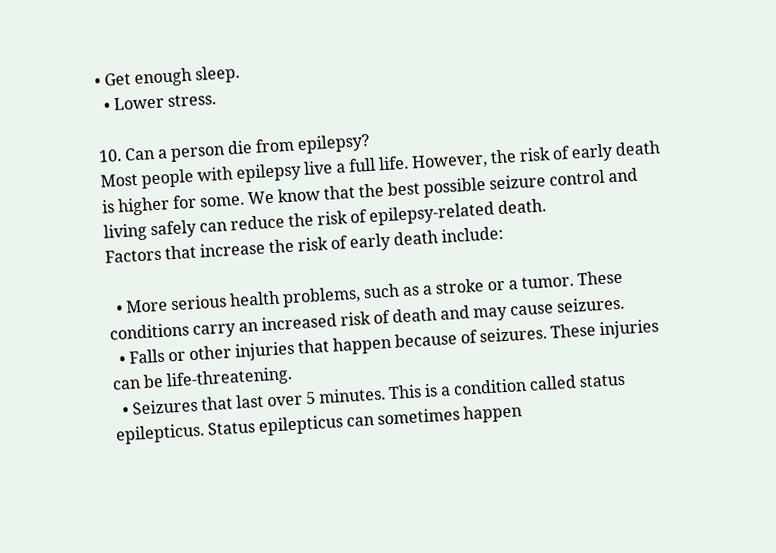• Get enough sleep.
  • Lower stress.

10. Can a person die from epilepsy?
Most people with epilepsy live a full life. However, the risk of early death is higher for some. We know that the best possible seizure control and living safely can reduce the risk of epilepsy-related death.
Factors that increase the risk of early death include:

  • More serious health problems, such as a stroke or a tumor. These conditions carry an increased risk of death and may cause seizures.
  • Falls or other injuries that happen because of seizures. These injuries can be life-threatening.
  • Seizures that last over 5 minutes. This is a condition called status epilepticus. Status epilepticus can sometimes happen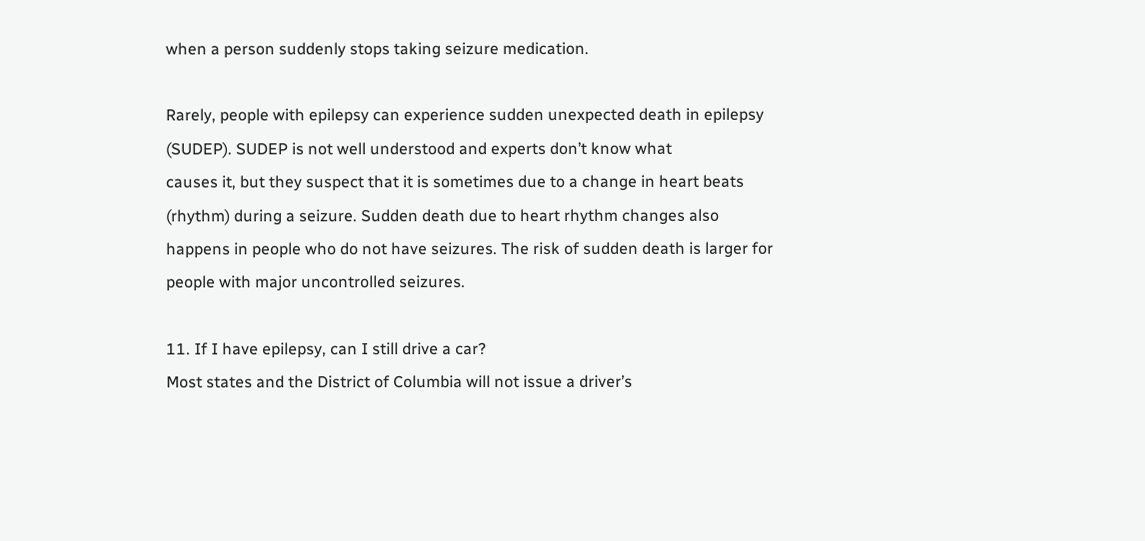when a person suddenly stops taking seizure medication.

Rarely, people with epilepsy can experience sudden unexpected death in epilepsy (SUDEP). SUDEP is not well understood and experts don’t know what
causes it, but they suspect that it is sometimes due to a change in heart beats (rhythm) during a seizure. Sudden death due to heart rhythm changes also
happens in people who do not have seizures. The risk of sudden death is larger for people with major uncontrolled seizures.

11. If I have epilepsy, can I still drive a car?
Most states and the District of Columbia will not issue a driver’s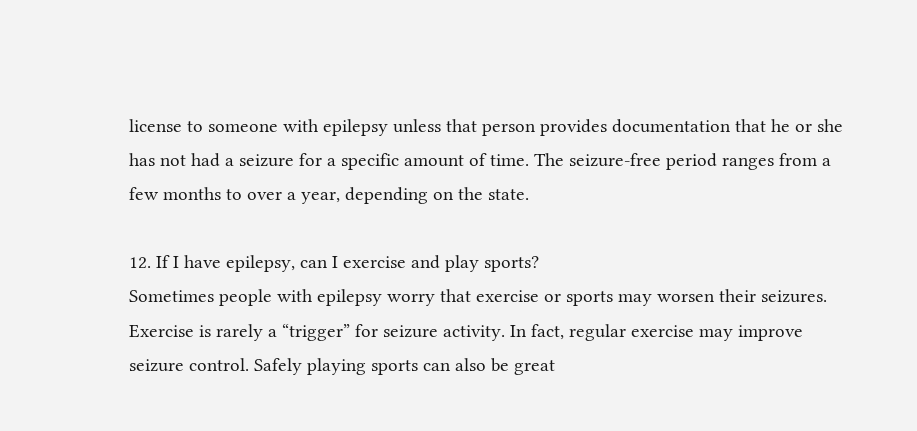license to someone with epilepsy unless that person provides documentation that he or she
has not had a seizure for a specific amount of time. The seizure-free period ranges from a few months to over a year, depending on the state.

12. If I have epilepsy, can I exercise and play sports?
Sometimes people with epilepsy worry that exercise or sports may worsen their seizures. Exercise is rarely a “trigger” for seizure activity. In fact, regular exercise may improve seizure control. Safely playing sports can also be great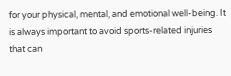for your physical, mental, and emotional well-being. It is always important to avoid sports-related injuries that can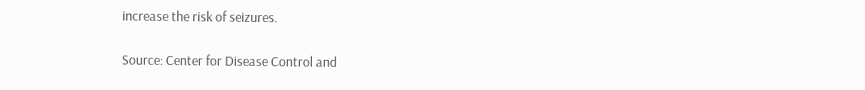increase the risk of seizures.

Source: Center for Disease Control and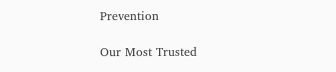Prevention

Our Most Trusted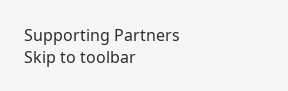Supporting Partners
Skip to toolbar